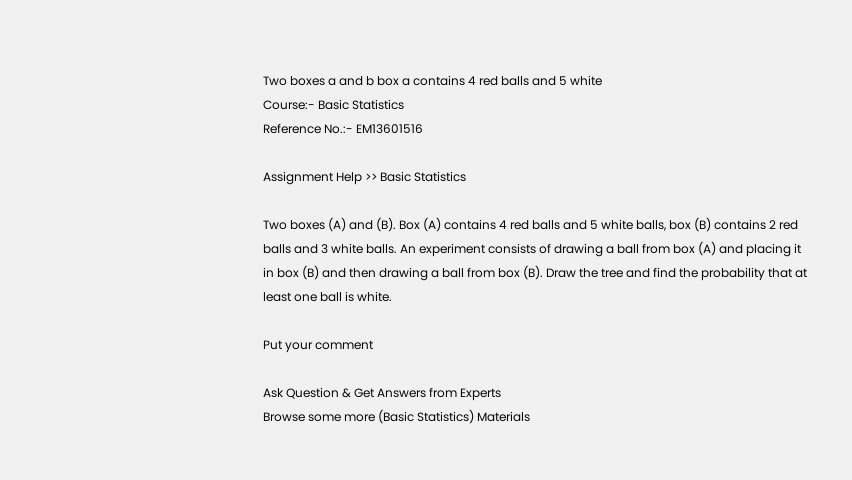Two boxes a and b box a contains 4 red balls and 5 white
Course:- Basic Statistics
Reference No.:- EM13601516

Assignment Help >> Basic Statistics

Two boxes (A) and (B). Box (A) contains 4 red balls and 5 white balls, box (B) contains 2 red balls and 3 white balls. An experiment consists of drawing a ball from box (A) and placing it in box (B) and then drawing a ball from box (B). Draw the tree and find the probability that at least one ball is white.

Put your comment

Ask Question & Get Answers from Experts
Browse some more (Basic Statistics) Materials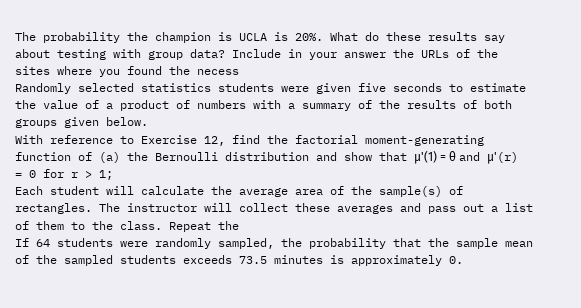The probability the champion is UCLA is 20%. What do these results say about testing with group data? Include in your answer the URLs of the sites where you found the necess
Randomly selected statistics students were given five seconds to estimate the value of a product of numbers with a summary of the results of both groups given below.
With reference to Exercise 12, find the factorial moment-generating function of (a) the Bernoulli distribution and show that μ'(1) = θ and μ'(r) = 0 for r > 1;
Each student will calculate the average area of the sample(s) of rectangles. The instructor will collect these averages and pass out a list of them to the class. Repeat the
If 64 students were randomly sampled, the probability that the sample mean of the sampled students exceeds 73.5 minutes is approximately 0.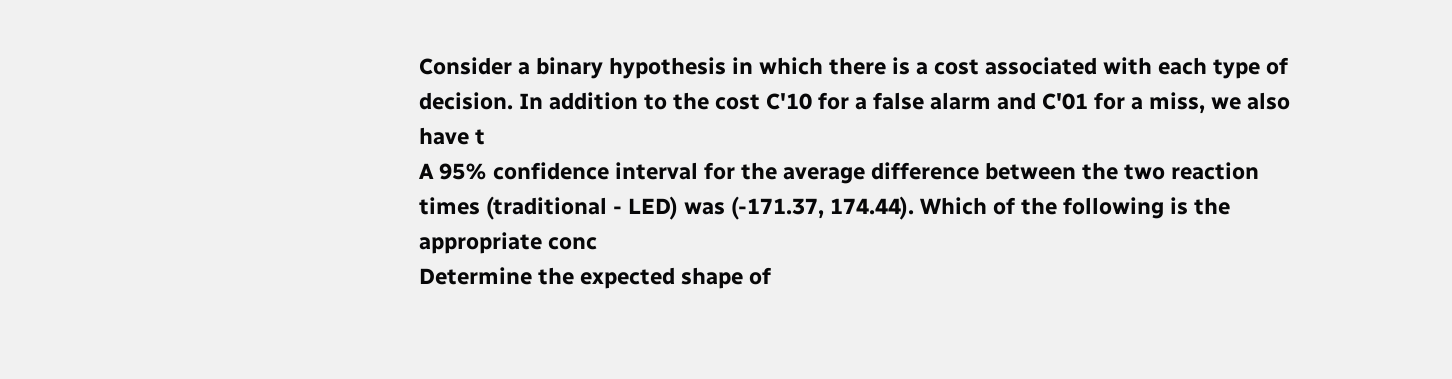Consider a binary hypothesis in which there is a cost associated with each type of decision. In addition to the cost C'10 for a false alarm and C'01 for a miss, we also have t
A 95% confidence interval for the average difference between the two reaction times (traditional - LED) was (-171.37, 174.44). Which of the following is the appropriate conc
Determine the expected shape of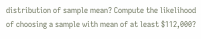distribution of sample mean? Compute the likelihood of choosing a sample with mean of at least $112,000?